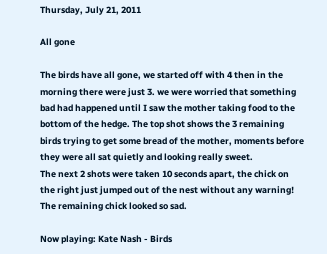Thursday, July 21, 2011

All gone

The birds have all gone, we started off with 4 then in the morning there were just 3. we were worried that something bad had happened until I saw the mother taking food to the bottom of the hedge. The top shot shows the 3 remaining birds trying to get some bread of the mother, moments before they were all sat quietly and looking really sweet.
The next 2 shots were taken 10 seconds apart, the chick on the right just jumped out of the nest without any warning! The remaining chick looked so sad.

Now playing: Kate Nash - Birds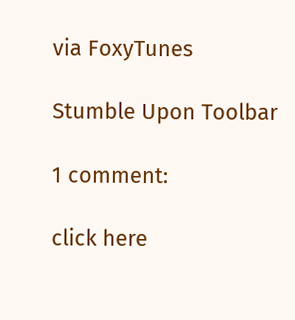via FoxyTunes

Stumble Upon Toolbar

1 comment:

click here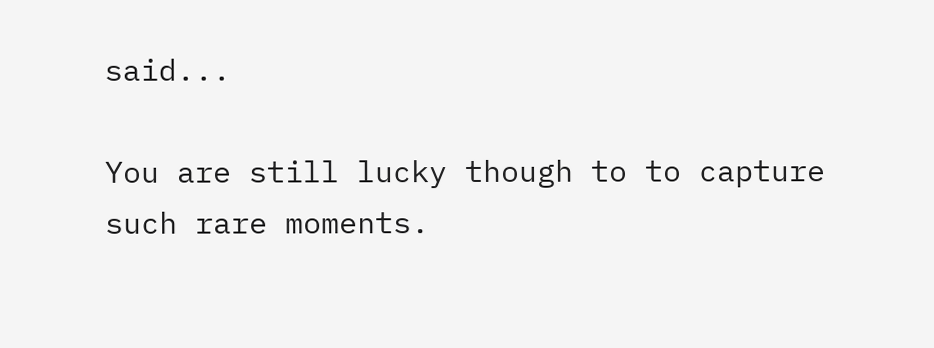said...

You are still lucky though to to capture such rare moments.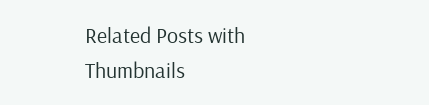Related Posts with Thumbnails